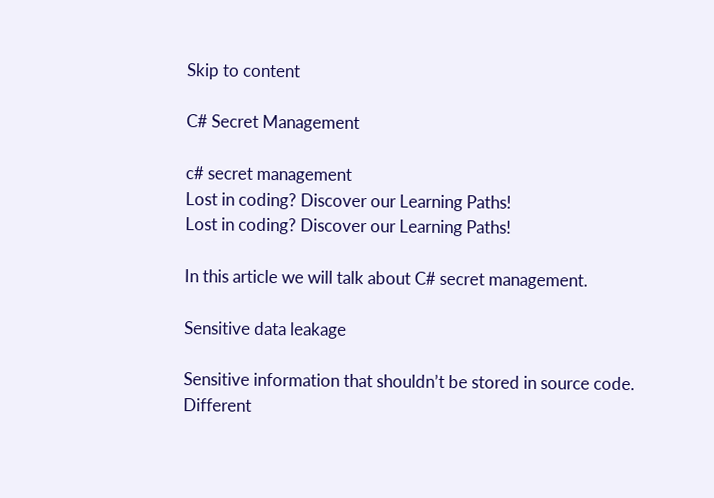Skip to content

C# Secret Management

c# secret management
Lost in coding? Discover our Learning Paths!
Lost in coding? Discover our Learning Paths!

In this article we will talk about C# secret management.

Sensitive data leakage

Sensitive information that shouldn’t be stored in source code. Different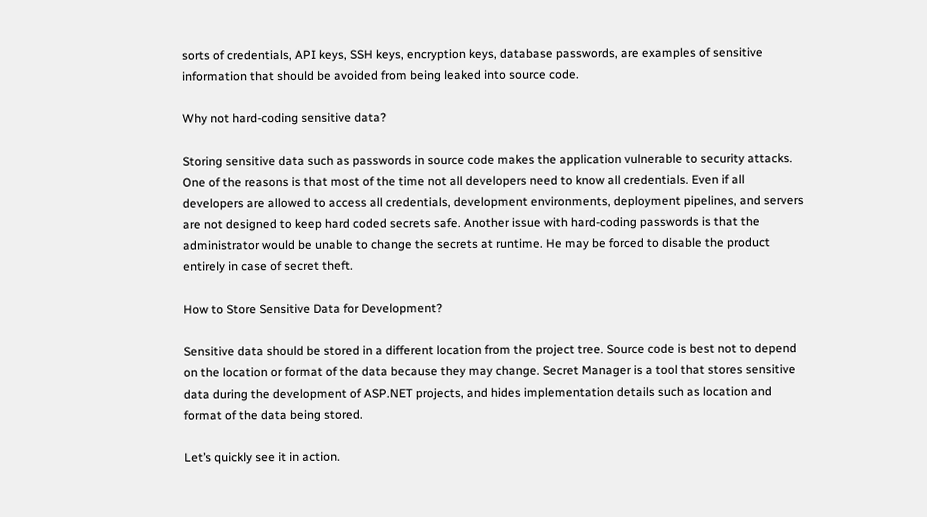sorts of credentials, API keys, SSH keys, encryption keys, database passwords, are examples of sensitive information that should be avoided from being leaked into source code.

Why not hard-coding sensitive data?

Storing sensitive data such as passwords in source code makes the application vulnerable to security attacks. One of the reasons is that most of the time not all developers need to know all credentials. Even if all developers are allowed to access all credentials, development environments, deployment pipelines, and servers are not designed to keep hard coded secrets safe. Another issue with hard-coding passwords is that the administrator would be unable to change the secrets at runtime. He may be forced to disable the product entirely in case of secret theft.

How to Store Sensitive Data for Development?

Sensitive data should be stored in a different location from the project tree. Source code is best not to depend on the location or format of the data because they may change. Secret Manager is a tool that stores sensitive data during the development of ASP.NET projects, and hides implementation details such as location and format of the data being stored.

Let’s quickly see it in action.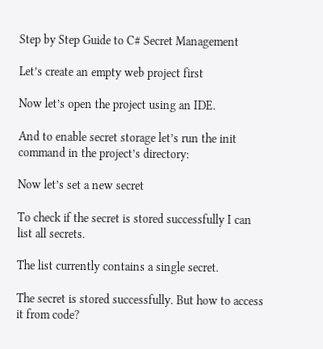Step by Step Guide to C# Secret Management

Let’s create an empty web project first

Now let’s open the project using an IDE.

And to enable secret storage let’s run the init command in the project’s directory:

Now let’s set a new secret

To check if the secret is stored successfully I can list all secrets.

The list currently contains a single secret.

The secret is stored successfully. But how to access it from code?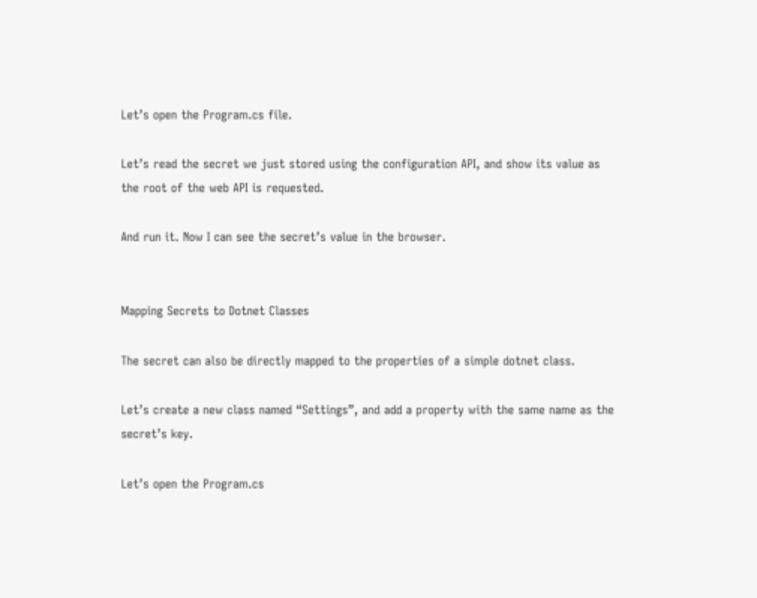Let’s open the Program.cs file.

Let’s read the secret we just stored using the configuration API, and show its value as the root of the web API is requested.

And run it. Now I can see the secret’s value in the browser.


Mapping Secrets to Dotnet Classes

The secret can also be directly mapped to the properties of a simple dotnet class.

Let’s create a new class named “Settings”, and add a property with the same name as the secret’s key.

Let’s open the Program.cs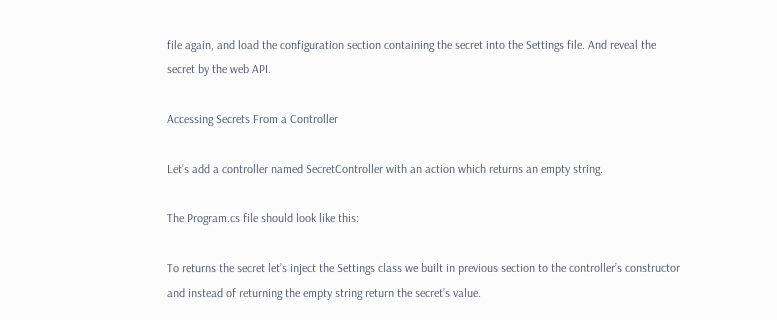file again, and load the configuration section containing the secret into the Settings file. And reveal the secret by the web API.

Accessing Secrets From a Controller

Let’s add a controller named SecretController with an action which returns an empty string.

The Program.cs file should look like this:

To returns the secret let’s inject the Settings class we built in previous section to the controller’s constructor and instead of returning the empty string return the secret’s value.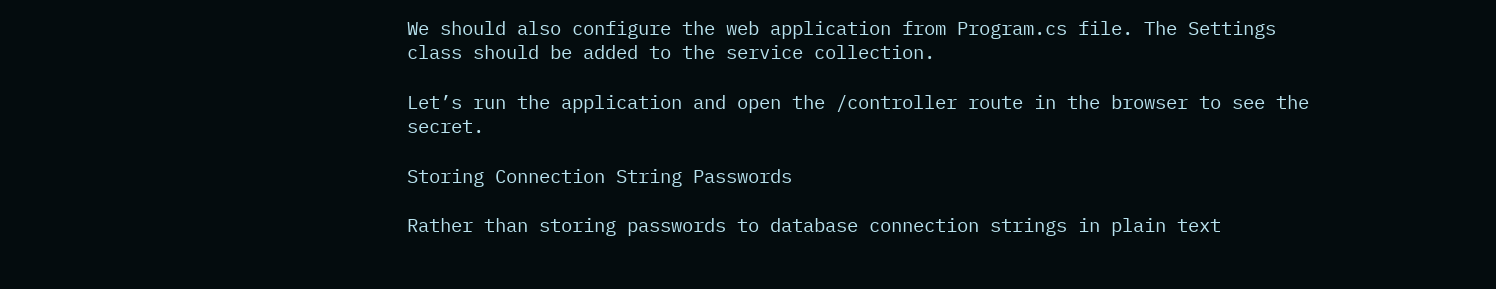We should also configure the web application from Program.cs file. The Settings class should be added to the service collection.

Let’s run the application and open the /controller route in the browser to see the secret.

Storing Connection String Passwords

Rather than storing passwords to database connection strings in plain text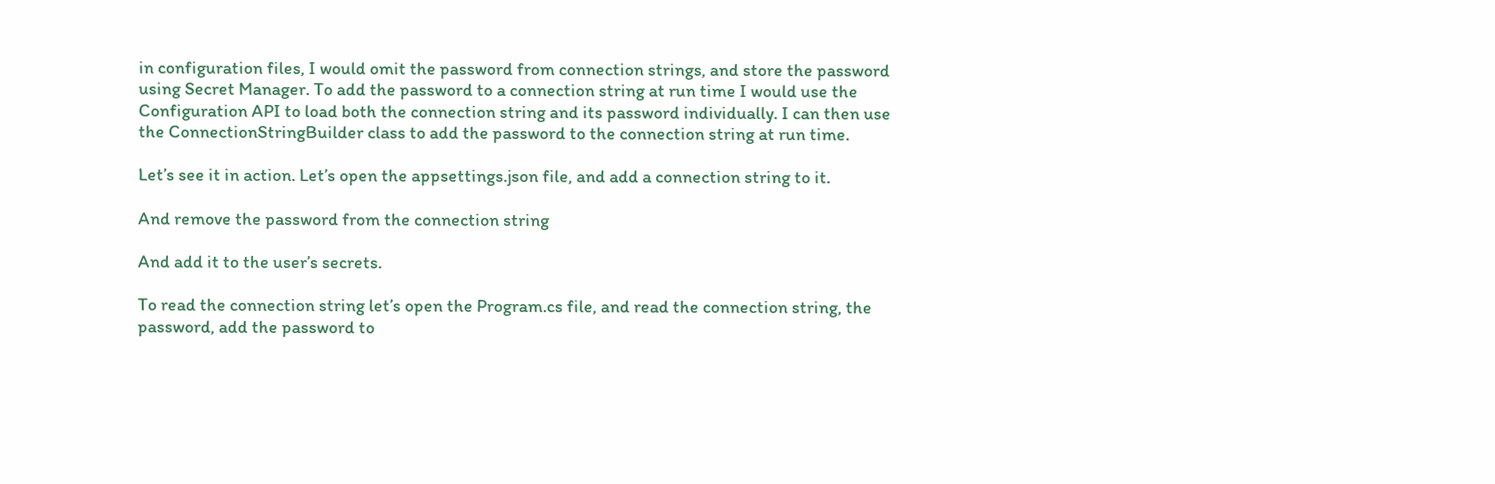in configuration files, I would omit the password from connection strings, and store the password using Secret Manager. To add the password to a connection string at run time I would use the Configuration API to load both the connection string and its password individually. I can then use the ConnectionStringBuilder class to add the password to the connection string at run time.

Let’s see it in action. Let’s open the appsettings.json file, and add a connection string to it.

And remove the password from the connection string

And add it to the user’s secrets.

To read the connection string let’s open the Program.cs file, and read the connection string, the password, add the password to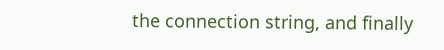the connection string, and finally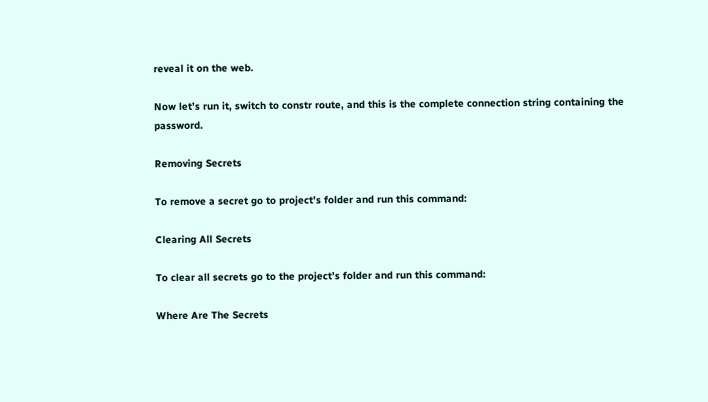reveal it on the web.

Now let’s run it, switch to constr route, and this is the complete connection string containing the password.

Removing Secrets

To remove a secret go to project’s folder and run this command:

Clearing All Secrets

To clear all secrets go to the project’s folder and run this command:

Where Are The Secrets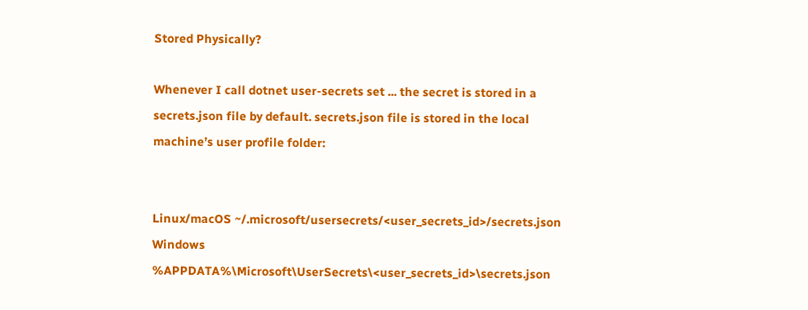Stored Physically?

Whenever I call dotnet user-secrets set ... the secret is stored in a secrets.json file by default. secrets.json file is stored in the local machine’s user profile folder:


Linux/macOS ~/.microsoft/usersecrets/<user_secrets_id>/secrets.json
Windows %APPDATA%\Microsoft\UserSecrets\<user_secrets_id>\secrets.json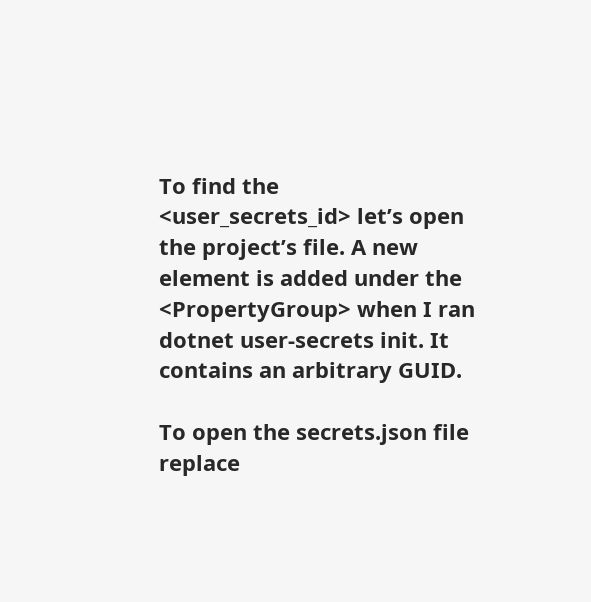To find the <user_secrets_id> let’s open the project’s file. A new element is added under the <PropertyGroup> when I ran dotnet user-secrets init. It contains an arbitrary GUID.

To open the secrets.json file replace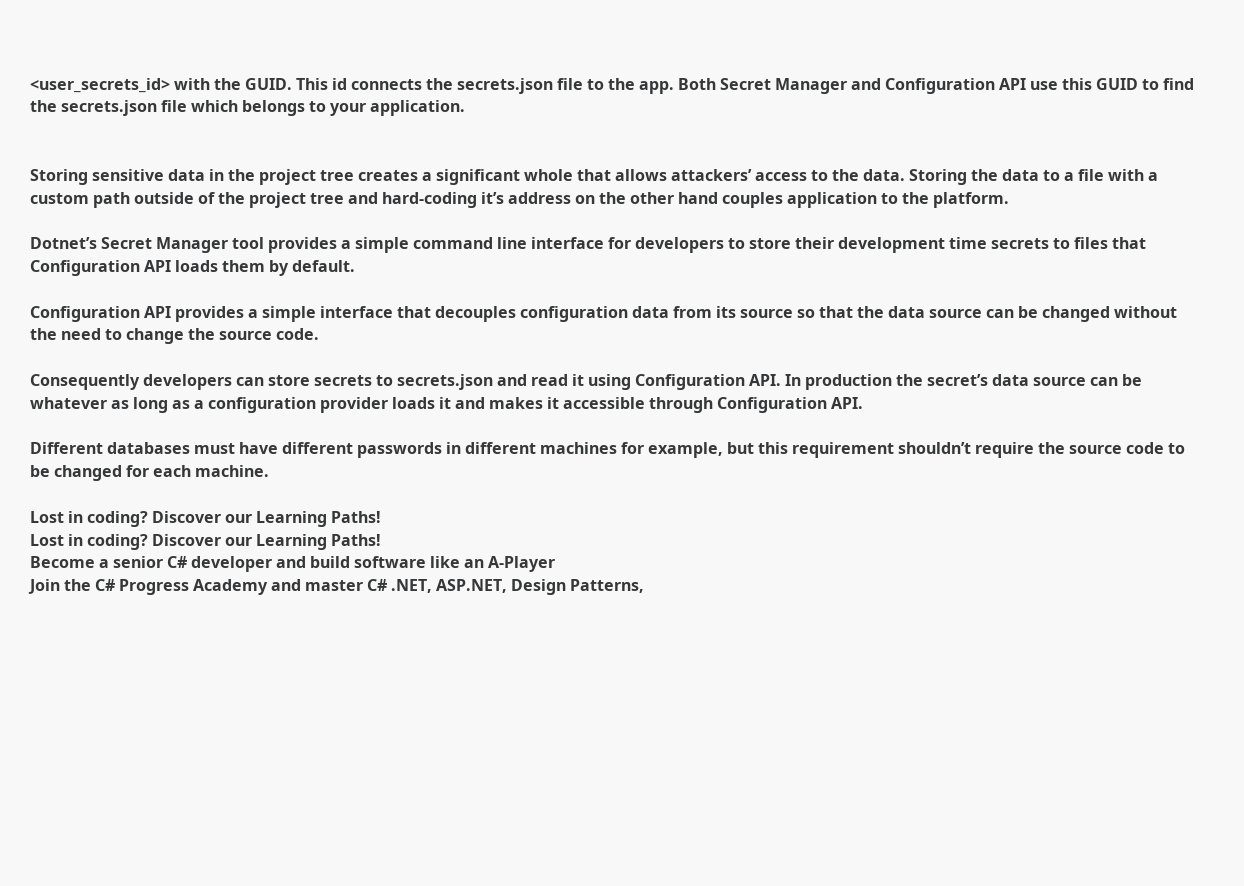<user_secrets_id> with the GUID. This id connects the secrets.json file to the app. Both Secret Manager and Configuration API use this GUID to find the secrets.json file which belongs to your application.


Storing sensitive data in the project tree creates a significant whole that allows attackers’ access to the data. Storing the data to a file with a custom path outside of the project tree and hard-coding it’s address on the other hand couples application to the platform.

Dotnet’s Secret Manager tool provides a simple command line interface for developers to store their development time secrets to files that Configuration API loads them by default.

Configuration API provides a simple interface that decouples configuration data from its source so that the data source can be changed without the need to change the source code.

Consequently developers can store secrets to secrets.json and read it using Configuration API. In production the secret’s data source can be whatever as long as a configuration provider loads it and makes it accessible through Configuration API.

Different databases must have different passwords in different machines for example, but this requirement shouldn’t require the source code to be changed for each machine.

Lost in coding? Discover our Learning Paths!
Lost in coding? Discover our Learning Paths!
Become a senior C# developer and build software like an A-Player
Join the C# Progress Academy and master C# .NET, ASP.NET, Design Patterns,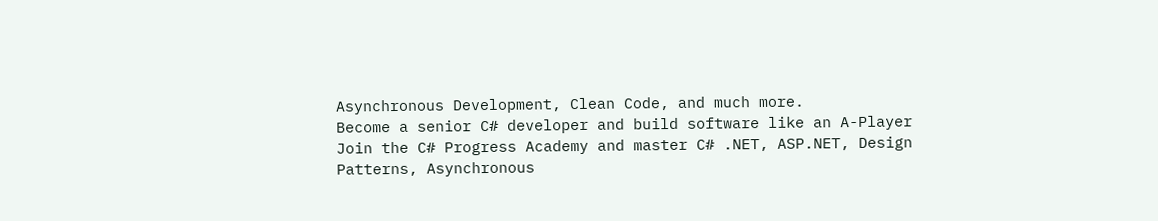Asynchronous Development, Clean Code, and much more.
Become a senior C# developer and build software like an A-Player
Join the C# Progress Academy and master C# .NET, ASP.NET, Design Patterns, Asynchronous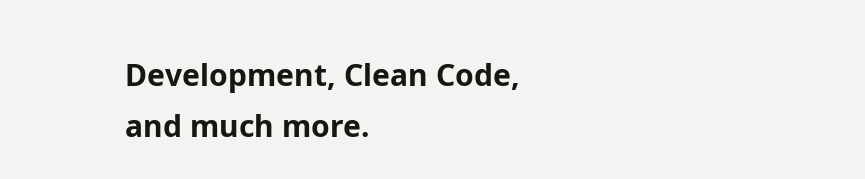Development, Clean Code, and much more.